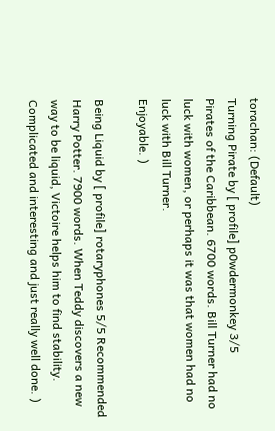torachan: (Default)
Turning Pirate by [ profile] p0wdermonkey 3/5
Pirates of the Caribbean. 6700 words. Bill Turner had no luck with women, or perhaps it was that women had no luck with Bill Turner.
Enjoyable. )

Being Liquid by [ profile] rotaryphones 5/5 Recommended
Harry Potter. 7900 words. When Teddy discovers a new way to be liquid, Victoire helps him to find stability.
Complicated and interesting and just really well done. )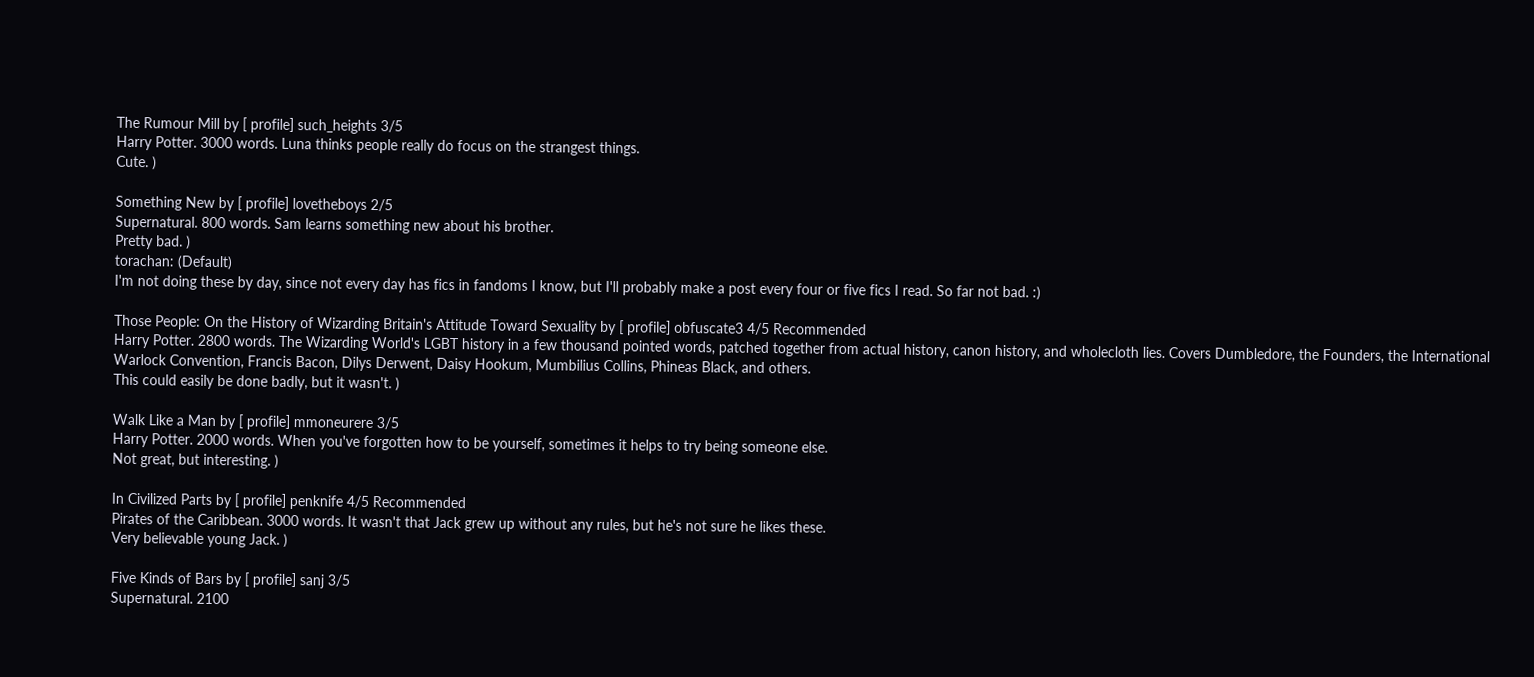The Rumour Mill by [ profile] such_heights 3/5
Harry Potter. 3000 words. Luna thinks people really do focus on the strangest things.
Cute. )

Something New by [ profile] lovetheboys 2/5
Supernatural. 800 words. Sam learns something new about his brother.
Pretty bad. )
torachan: (Default)
I'm not doing these by day, since not every day has fics in fandoms I know, but I'll probably make a post every four or five fics I read. So far not bad. :)

Those People: On the History of Wizarding Britain's Attitude Toward Sexuality by [ profile] obfuscate3 4/5 Recommended
Harry Potter. 2800 words. The Wizarding World's LGBT history in a few thousand pointed words, patched together from actual history, canon history, and wholecloth lies. Covers Dumbledore, the Founders, the International Warlock Convention, Francis Bacon, Dilys Derwent, Daisy Hookum, Mumbilius Collins, Phineas Black, and others.
This could easily be done badly, but it wasn't. )

Walk Like a Man by [ profile] mmoneurere 3/5
Harry Potter. 2000 words. When you've forgotten how to be yourself, sometimes it helps to try being someone else.
Not great, but interesting. )

In Civilized Parts by [ profile] penknife 4/5 Recommended
Pirates of the Caribbean. 3000 words. It wasn't that Jack grew up without any rules, but he's not sure he likes these.
Very believable young Jack. )

Five Kinds of Bars by [ profile] sanj 3/5
Supernatural. 2100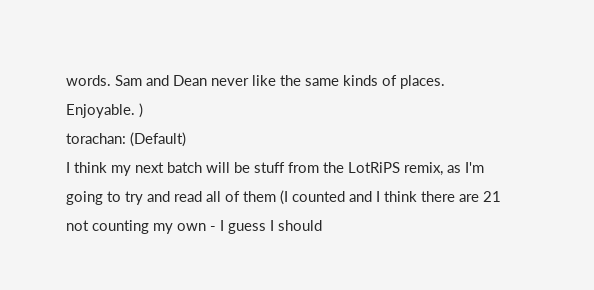words. Sam and Dean never like the same kinds of places.
Enjoyable. )
torachan: (Default)
I think my next batch will be stuff from the LotRiPS remix, as I'm going to try and read all of them (I counted and I think there are 21 not counting my own - I guess I should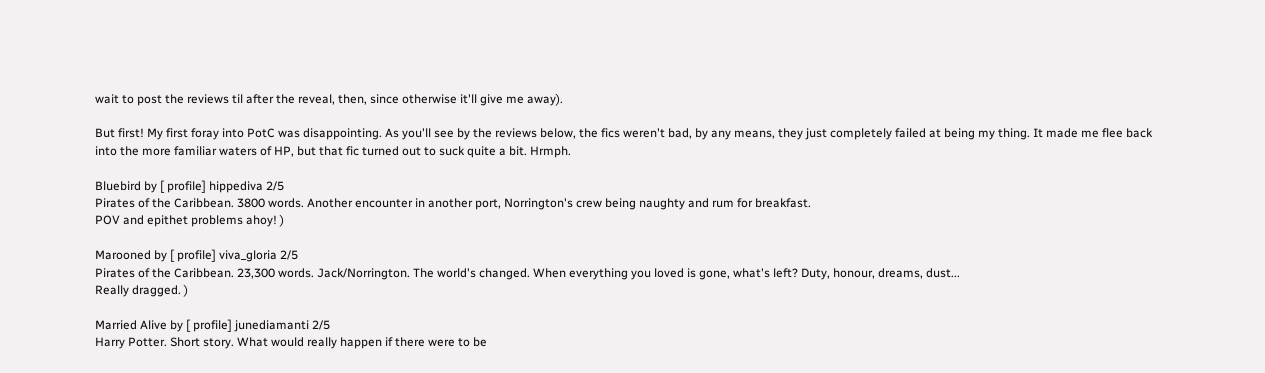wait to post the reviews til after the reveal, then, since otherwise it'll give me away).

But first! My first foray into PotC was disappointing. As you'll see by the reviews below, the fics weren't bad, by any means, they just completely failed at being my thing. It made me flee back into the more familiar waters of HP, but that fic turned out to suck quite a bit. Hrmph.

Bluebird by [ profile] hippediva 2/5
Pirates of the Caribbean. 3800 words. Another encounter in another port, Norrington's crew being naughty and rum for breakfast.
POV and epithet problems ahoy! )

Marooned by [ profile] viva_gloria 2/5
Pirates of the Caribbean. 23,300 words. Jack/Norrington. The world's changed. When everything you loved is gone, what's left? Duty, honour, dreams, dust...
Really dragged. )

Married Alive by [ profile] junediamanti 2/5
Harry Potter. Short story. What would really happen if there were to be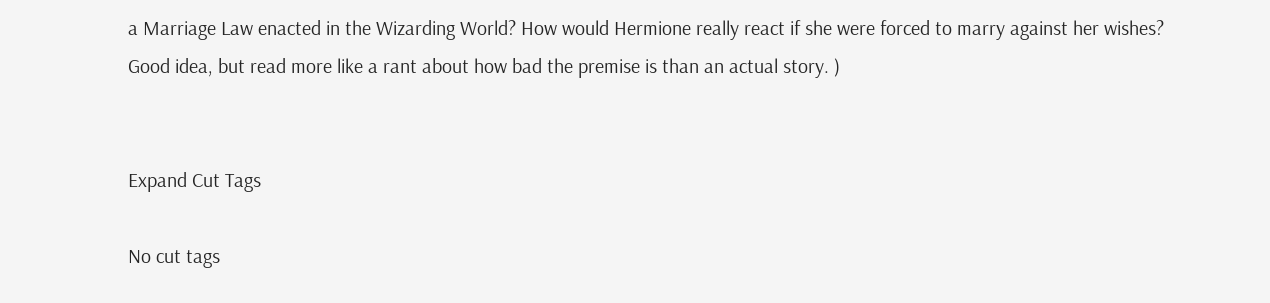a Marriage Law enacted in the Wizarding World? How would Hermione really react if she were forced to marry against her wishes?
Good idea, but read more like a rant about how bad the premise is than an actual story. )


Expand Cut Tags

No cut tags